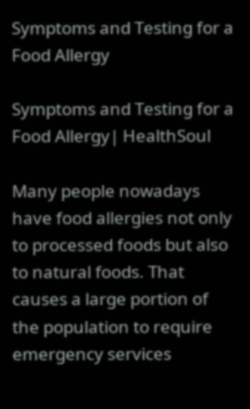Symptoms and Testing for a Food Allergy

Symptoms and Testing for a Food Allergy| HealthSoul

Many people nowadays have food allergies not only to processed foods but also to natural foods. That causes a large portion of the population to require emergency services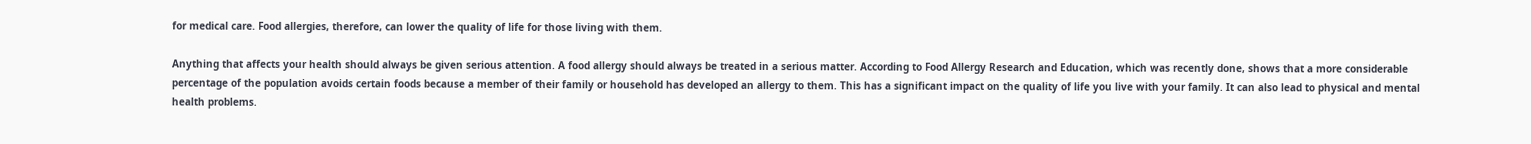for medical care. Food allergies, therefore, can lower the quality of life for those living with them.

Anything that affects your health should always be given serious attention. A food allergy should always be treated in a serious matter. According to Food Allergy Research and Education, which was recently done, shows that a more considerable percentage of the population avoids certain foods because a member of their family or household has developed an allergy to them. This has a significant impact on the quality of life you live with your family. It can also lead to physical and mental health problems.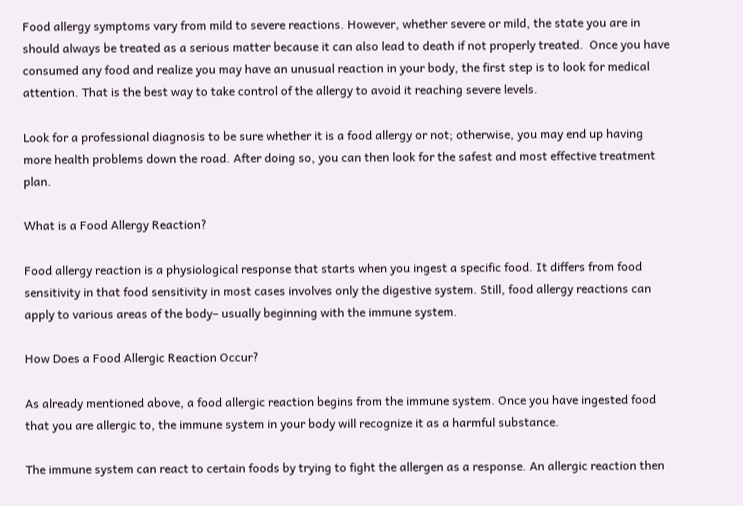Food allergy symptoms vary from mild to severe reactions. However, whether severe or mild, the state you are in should always be treated as a serious matter because it can also lead to death if not properly treated.  Once you have consumed any food and realize you may have an unusual reaction in your body, the first step is to look for medical attention. That is the best way to take control of the allergy to avoid it reaching severe levels.

Look for a professional diagnosis to be sure whether it is a food allergy or not; otherwise, you may end up having more health problems down the road. After doing so, you can then look for the safest and most effective treatment plan.

What is a Food Allergy Reaction?

Food allergy reaction is a physiological response that starts when you ingest a specific food. It differs from food sensitivity in that food sensitivity in most cases involves only the digestive system. Still, food allergy reactions can apply to various areas of the body– usually beginning with the immune system.

How Does a Food Allergic Reaction Occur?

As already mentioned above, a food allergic reaction begins from the immune system. Once you have ingested food that you are allergic to, the immune system in your body will recognize it as a harmful substance.

The immune system can react to certain foods by trying to fight the allergen as a response. An allergic reaction then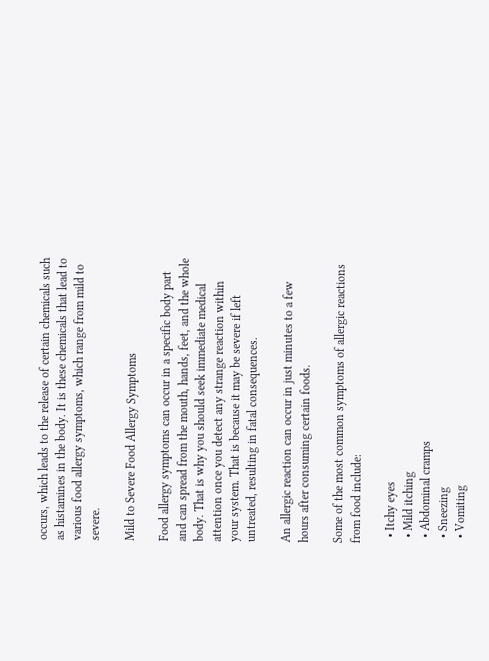occurs, which leads to the release of certain chemicals such as histamines in the body. It is these chemicals that lead to various food allergy symptoms, which range from mild to severe.

Mild to Severe Food Allergy Symptoms

Food allergy symptoms can occur in a specific body part and can spread from the mouth, hands, feet, and the whole body. That is why you should seek immediate medical attention once you detect any strange reaction within your system. That is because it may be severe if left untreated, resulting in fatal consequences.

An allergic reaction can occur in just minutes to a few hours after consuming certain foods.

Some of the most common symptoms of allergic reactions from food include:

  • Itchy eyes
  • Mild itching
  • Abdominal cramps
  • Sneezing
  • Vomiting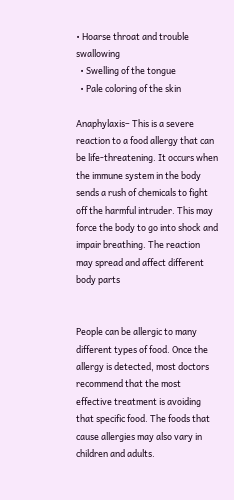• Hoarse throat and trouble swallowing
  • Swelling of the tongue
  • Pale coloring of the skin

Anaphylaxis– This is a severe reaction to a food allergy that can be life-threatening. It occurs when the immune system in the body sends a rush of chemicals to fight off the harmful intruder. This may force the body to go into shock and impair breathing. The reaction may spread and affect different body parts


People can be allergic to many different types of food. Once the allergy is detected, most doctors recommend that the most effective treatment is avoiding that specific food. The foods that cause allergies may also vary in children and adults.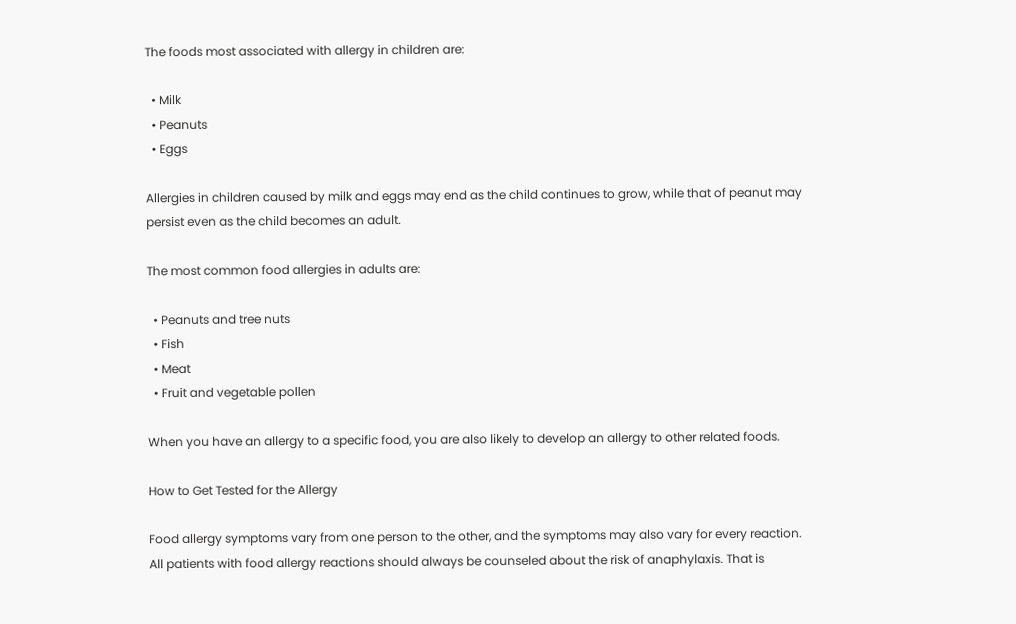The foods most associated with allergy in children are:

  • Milk
  • Peanuts
  • Eggs

Allergies in children caused by milk and eggs may end as the child continues to grow, while that of peanut may persist even as the child becomes an adult.

The most common food allergies in adults are:

  • Peanuts and tree nuts
  • Fish
  • Meat
  • Fruit and vegetable pollen

When you have an allergy to a specific food, you are also likely to develop an allergy to other related foods.

How to Get Tested for the Allergy

Food allergy symptoms vary from one person to the other, and the symptoms may also vary for every reaction. All patients with food allergy reactions should always be counseled about the risk of anaphylaxis. That is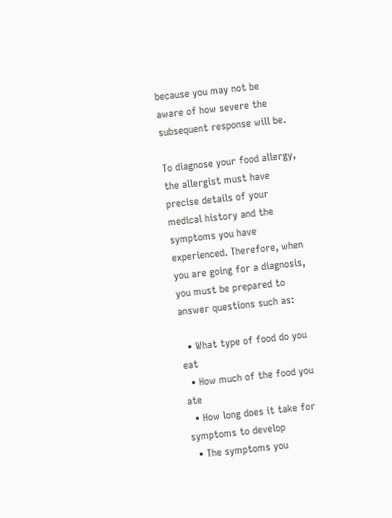because you may not be aware of how severe the subsequent response will be.

To diagnose your food allergy, the allergist must have precise details of your medical history and the symptoms you have experienced. Therefore, when you are going for a diagnosis, you must be prepared to answer questions such as:

  • What type of food do you eat
  • How much of the food you ate
  • How long does it take for symptoms to develop
  • The symptoms you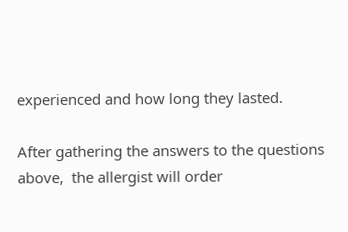experienced and how long they lasted.

After gathering the answers to the questions above,  the allergist will order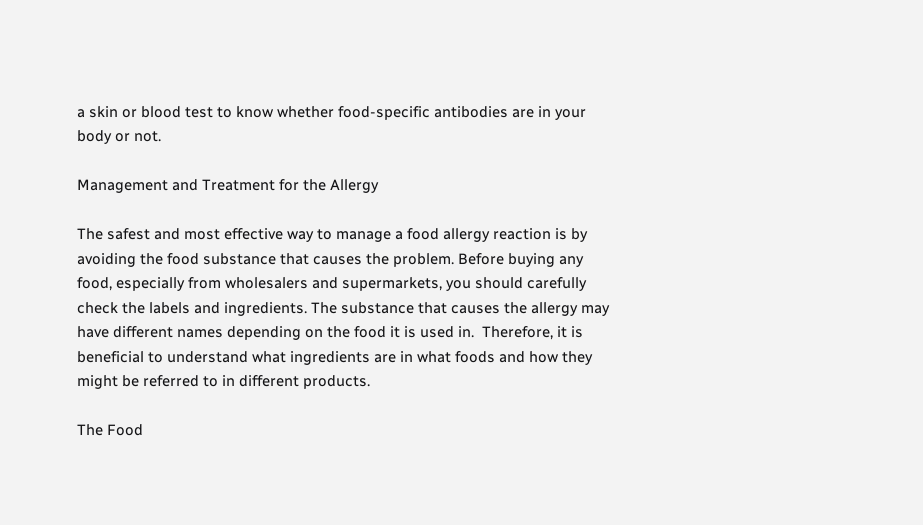a skin or blood test to know whether food-specific antibodies are in your body or not.

Management and Treatment for the Allergy

The safest and most effective way to manage a food allergy reaction is by avoiding the food substance that causes the problem. Before buying any food, especially from wholesalers and supermarkets, you should carefully check the labels and ingredients. The substance that causes the allergy may have different names depending on the food it is used in.  Therefore, it is beneficial to understand what ingredients are in what foods and how they might be referred to in different products.

The Food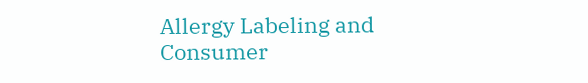Allergy Labeling and Consumer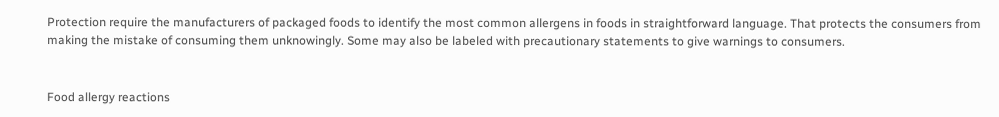Protection require the manufacturers of packaged foods to identify the most common allergens in foods in straightforward language. That protects the consumers from making the mistake of consuming them unknowingly. Some may also be labeled with precautionary statements to give warnings to consumers.


Food allergy reactions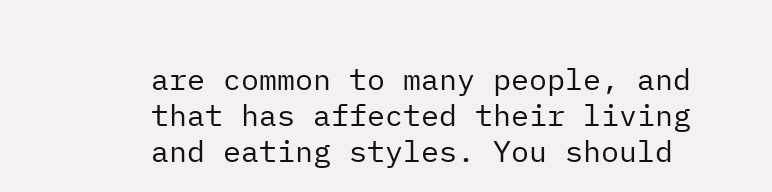are common to many people, and that has affected their living and eating styles. You should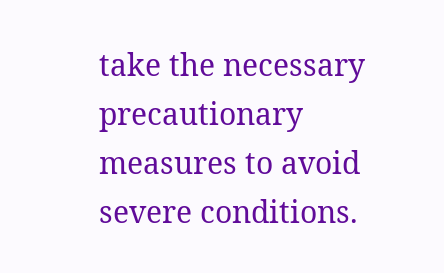take the necessary precautionary measures to avoid severe conditions.